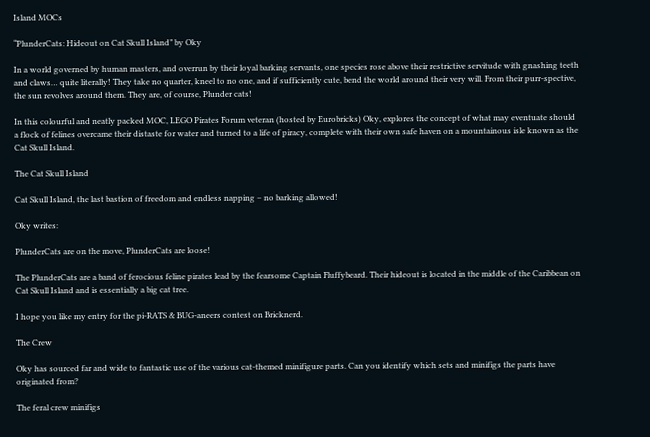Island MOCs

“PlunderCats: Hideout on Cat Skull Island” by Oky

In a world governed by human masters, and overrun by their loyal barking servants, one species rose above their restrictive servitude with gnashing teeth and claws… quite literally! They take no quarter, kneel to no one, and if sufficiently cute, bend the world around their very will. From their purr-spective, the sun revolves around them. They are, of course, Plunder cats!

In this colourful and neatly packed MOC, LEGO Pirates Forum veteran (hosted by Eurobricks) Oky, explores the concept of what may eventuate should a flock of felines overcame their distaste for water and turned to a life of piracy, complete with their own safe haven on a mountainous isle known as the Cat Skull Island.

The Cat Skull Island

Cat Skull Island, the last bastion of freedom and endless napping – no barking allowed!

Oky writes:

PlunderCats are on the move, PlunderCats are loose!

The PlunderCats are a band of ferocious feline pirates lead by the fearsome Captain Fluffybeard. Their hideout is located in the middle of the Caribbean on Cat Skull Island and is essentially a big cat tree.

I hope you like my entry for the pi-RATS & BUG-aneers contest on Bricknerd.

The Crew

Oky has sourced far and wide to fantastic use of the various cat-themed minifigure parts. Can you identify which sets and minifigs the parts have originated from?

The feral crew minifigs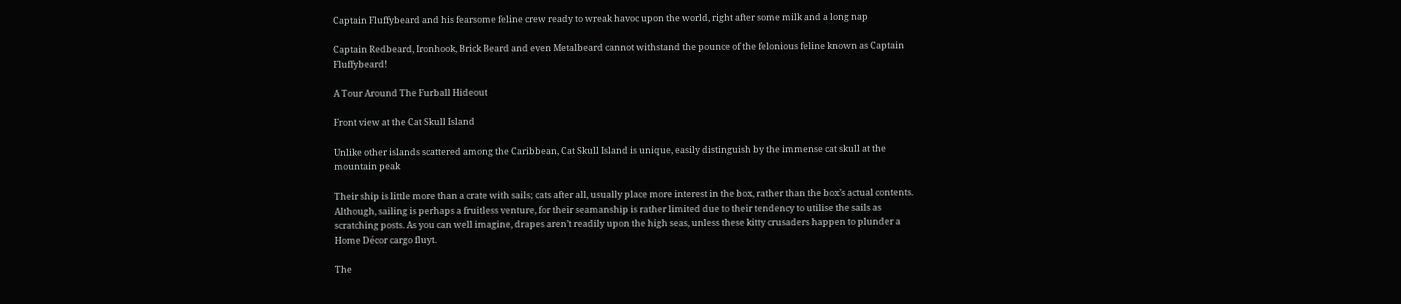Captain Fluffybeard and his fearsome feline crew ready to wreak havoc upon the world, right after some milk and a long nap

Captain Redbeard, Ironhook, Brick Beard and even Metalbeard cannot withstand the pounce of the felonious feline known as Captain Fluffybeard!

A Tour Around The Furball Hideout

Front view at the Cat Skull Island

Unlike other islands scattered among the Caribbean, Cat Skull Island is unique, easily distinguish by the immense cat skull at the mountain peak

Their ship is little more than a crate with sails; cats after all, usually place more interest in the box, rather than the box’s actual contents. Although, sailing is perhaps a fruitless venture, for their seamanship is rather limited due to their tendency to utilise the sails as scratching posts. As you can well imagine, drapes aren’t readily upon the high seas, unless these kitty crusaders happen to plunder a Home Décor cargo fluyt.

The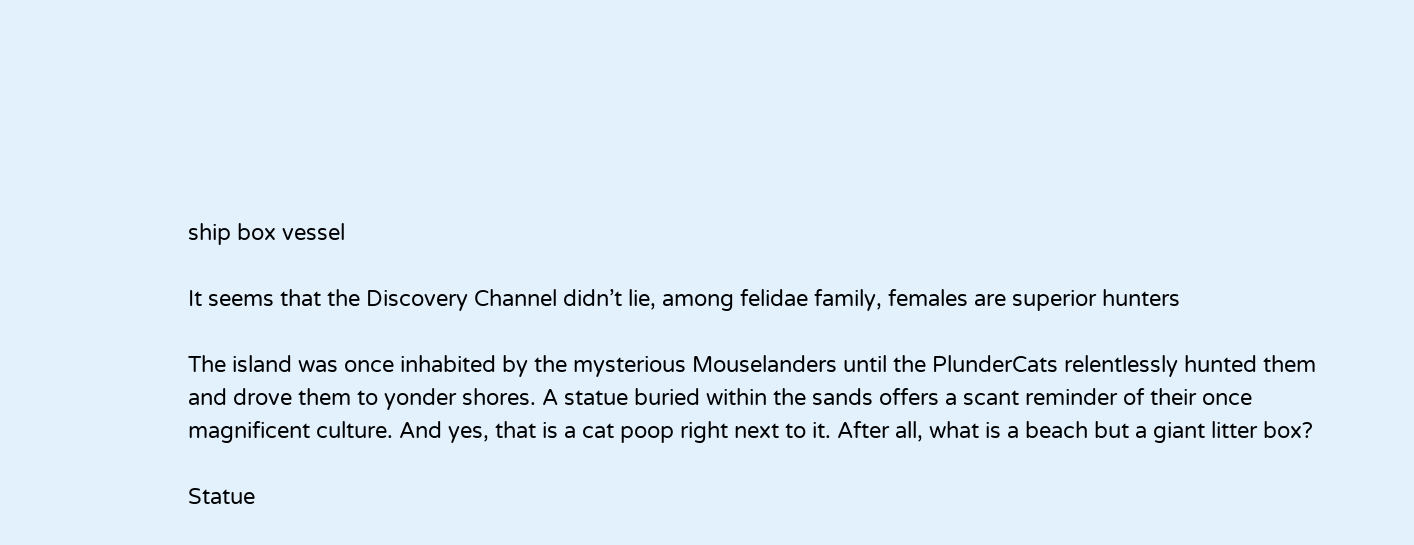ship box vessel

It seems that the Discovery Channel didn’t lie, among felidae family, females are superior hunters

The island was once inhabited by the mysterious Mouselanders until the PlunderCats relentlessly hunted them and drove them to yonder shores. A statue buried within the sands offers a scant reminder of their once magnificent culture. And yes, that is a cat poop right next to it. After all, what is a beach but a giant litter box?

Statue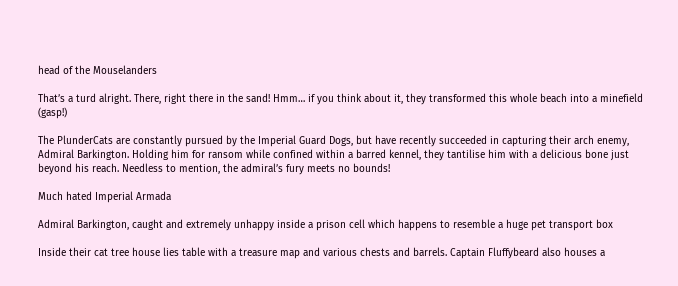head of the Mouselanders

That’s a turd alright. There, right there in the sand! Hmm… if you think about it, they transformed this whole beach into a minefield (gasp!)

The PlunderCats are constantly pursued by the Imperial Guard Dogs, but have recently succeeded in capturing their arch enemy, Admiral Barkington. Holding him for ransom while confined within a barred kennel, they tantilise him with a delicious bone just beyond his reach. Needless to mention, the admiral’s fury meets no bounds!

Much hated Imperial Armada

Admiral Barkington, caught and extremely unhappy inside a prison cell which happens to resemble a huge pet transport box

Inside their cat tree house lies table with a treasure map and various chests and barrels. Captain Fluffybeard also houses a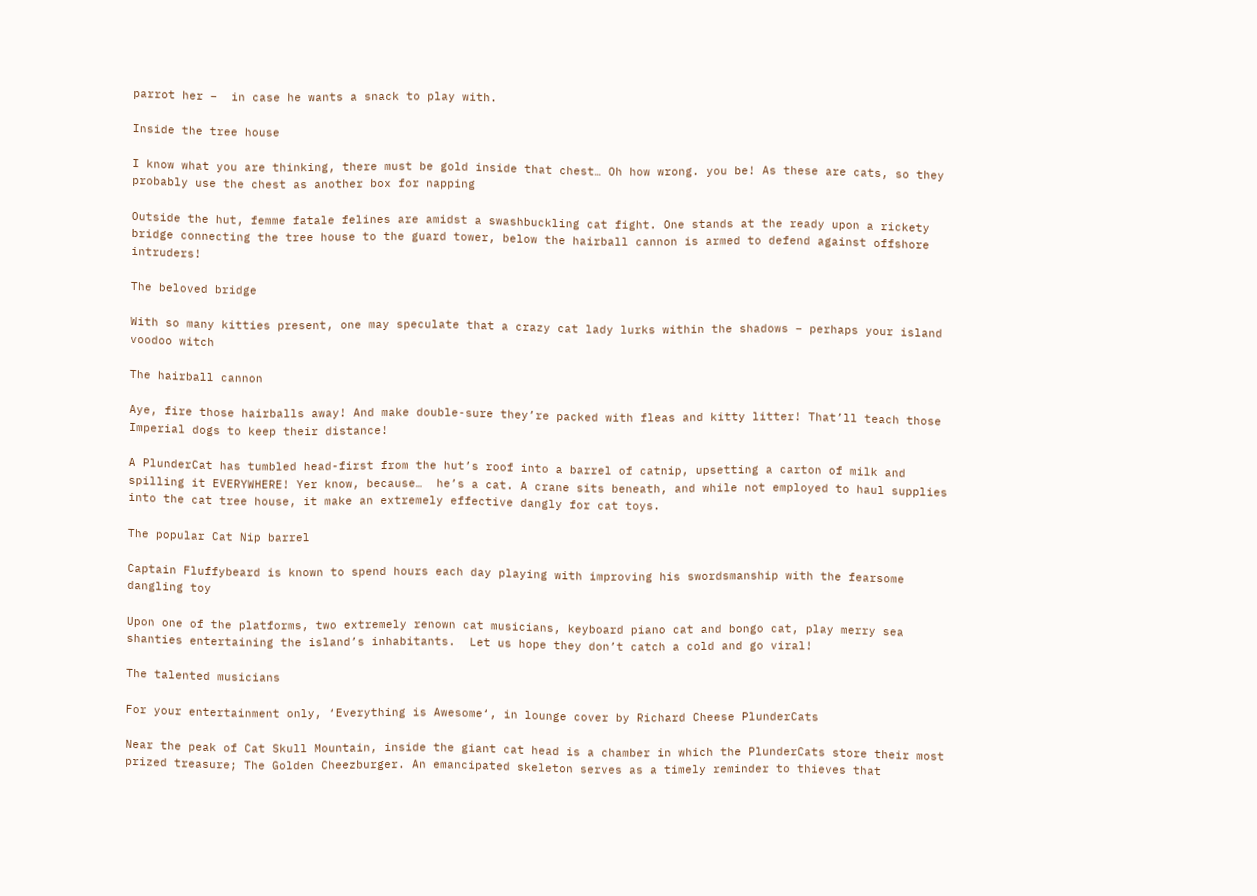parrot her –  in case he wants a snack to play with.

Inside the tree house

I know what you are thinking, there must be gold inside that chest… Oh how wrong. you be! As these are cats, so they probably use the chest as another box for napping

Outside the hut, femme fatale felines are amidst a swashbuckling cat fight. One stands at the ready upon a rickety bridge connecting the tree house to the guard tower, below the hairball cannon is armed to defend against offshore intruders!

The beloved bridge

With so many kitties present, one may speculate that a crazy cat lady lurks within the shadows – perhaps your island voodoo witch

The hairball cannon

Aye, fire those hairballs away! And make double-sure they’re packed with fleas and kitty litter! That’ll teach those Imperial dogs to keep their distance!

A PlunderCat has tumbled head-first from the hut’s roof into a barrel of catnip, upsetting a carton of milk and spilling it EVERYWHERE! Yer know, because…  he’s a cat. A crane sits beneath, and while not employed to haul supplies into the cat tree house, it make an extremely effective dangly for cat toys.

The popular Cat Nip barrel

Captain Fluffybeard is known to spend hours each day playing with improving his swordsmanship with the fearsome dangling toy

Upon one of the platforms, two extremely renown cat musicians, keyboard piano cat and bongo cat, play merry sea shanties entertaining the island’s inhabitants.  Let us hope they don’t catch a cold and go viral!

The talented musicians

For your entertainment only, ‘Everything is Awesome‘, in lounge cover by Richard Cheese PlunderCats

Near the peak of Cat Skull Mountain, inside the giant cat head is a chamber in which the PlunderCats store their most prized treasure; The Golden Cheezburger. An emancipated skeleton serves as a timely reminder to thieves that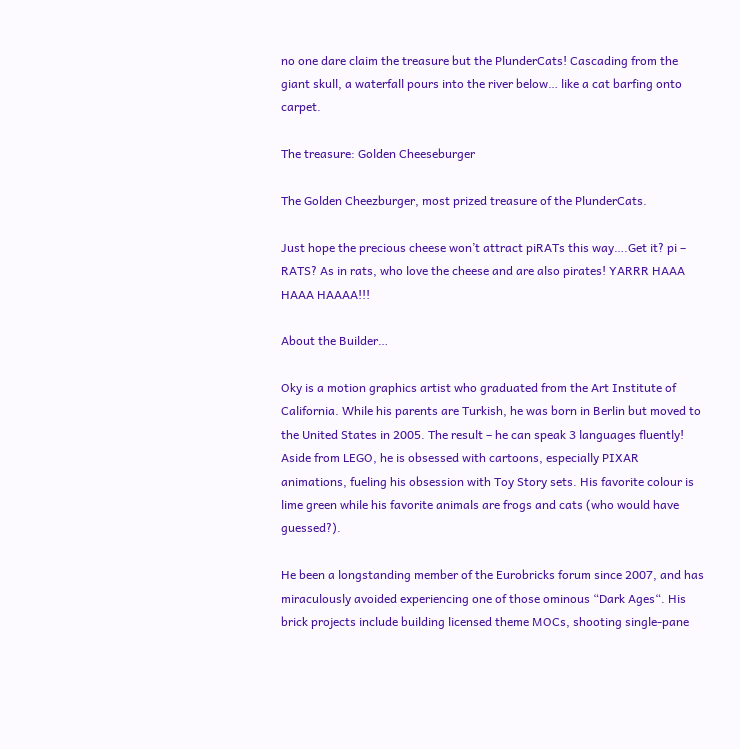no one dare claim the treasure but the PlunderCats! Cascading from the giant skull, a waterfall pours into the river below… like a cat barfing onto carpet.

The treasure: Golden Cheeseburger

The Golden Cheezburger, most prized treasure of the PlunderCats.

Just hope the precious cheese won’t attract piRATs this way….Get it? pi – RATS? As in rats, who love the cheese and are also pirates! YARRR HAAA HAAA HAAAA!!!

About the Builder…

Oky is a motion graphics artist who graduated from the Art Institute of California. While his parents are Turkish, he was born in Berlin but moved to the United States in 2005. The result – he can speak 3 languages fluently! Aside from LEGO, he is obsessed with cartoons, especially PIXAR animations, fueling his obsession with Toy Story sets. His favorite colour is lime green while his favorite animals are frogs and cats (who would have guessed?).

He been a longstanding member of the Eurobricks forum since 2007, and has miraculously avoided experiencing one of those ominous “Dark Ages“. His brick projects include building licensed theme MOCs, shooting single-pane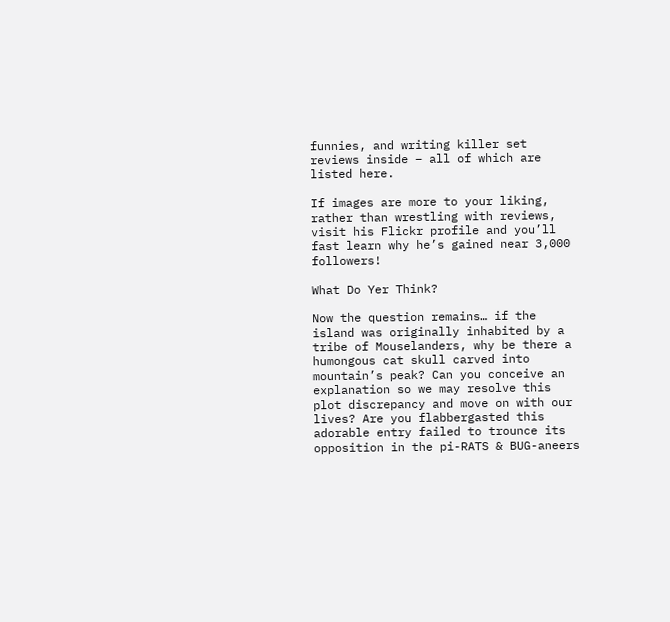funnies, and writing killer set reviews inside – all of which are listed here.

If images are more to your liking, rather than wrestling with reviews, visit his Flickr profile and you’ll fast learn why he’s gained near 3,000 followers!

What Do Yer Think?

Now the question remains… if the island was originally inhabited by a tribe of Mouselanders, why be there a humongous cat skull carved into mountain’s peak? Can you conceive an explanation so we may resolve this plot discrepancy and move on with our lives? Are you flabbergasted this adorable entry failed to trounce its opposition in the pi-RATS & BUG-aneers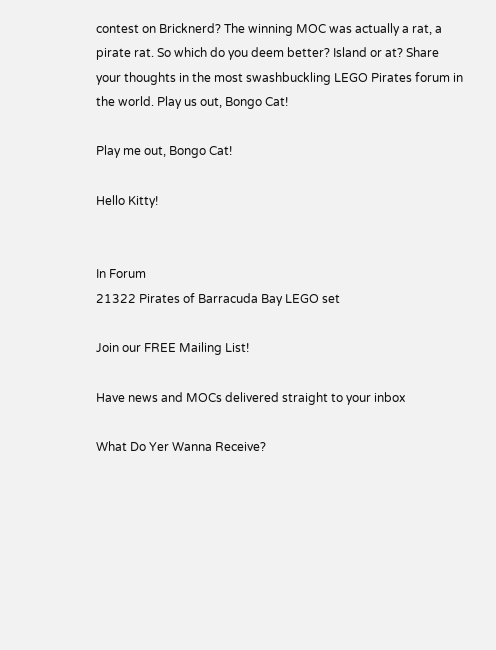contest on Bricknerd? The winning MOC was actually a rat, a pirate rat. So which do you deem better? Island or at? Share your thoughts in the most swashbuckling LEGO Pirates forum in the world. Play us out, Bongo Cat!

Play me out, Bongo Cat!

Hello Kitty!


In Forum
21322 Pirates of Barracuda Bay LEGO set

Join our FREE Mailing List!

Have news and MOCs delivered straight to your inbox

What Do Yer Wanna Receive?